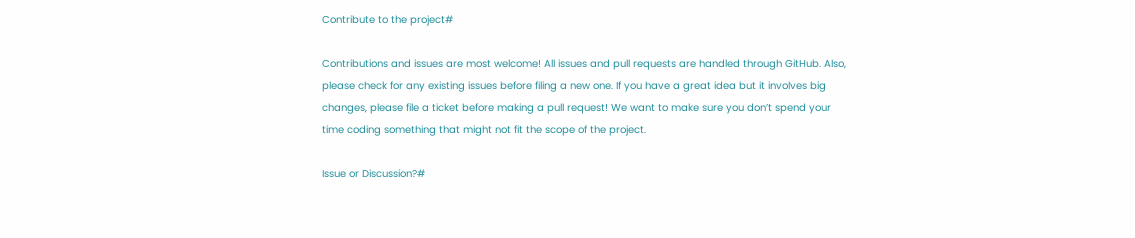Contribute to the project#

Contributions and issues are most welcome! All issues and pull requests are handled through GitHub. Also, please check for any existing issues before filing a new one. If you have a great idea but it involves big changes, please file a ticket before making a pull request! We want to make sure you don’t spend your time coding something that might not fit the scope of the project.

Issue or Discussion?#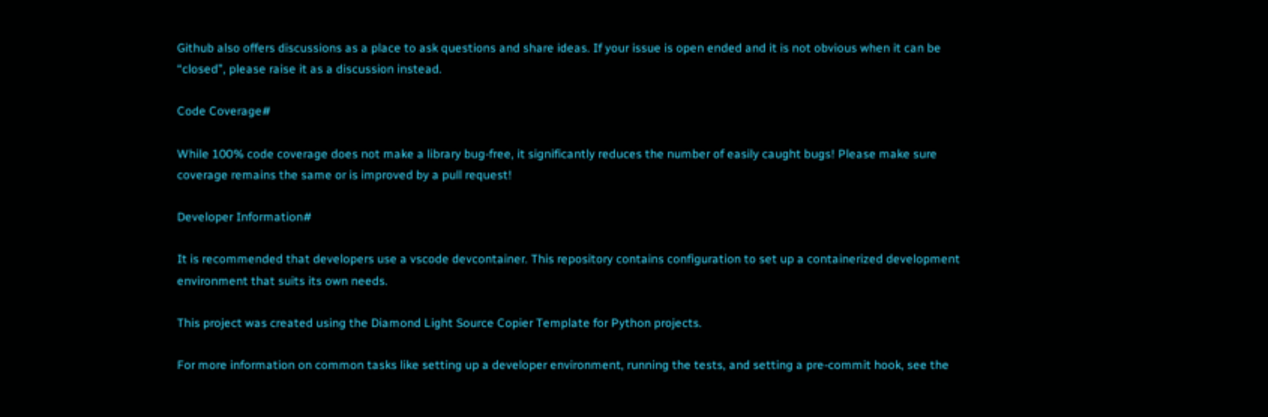Github also offers discussions as a place to ask questions and share ideas. If your issue is open ended and it is not obvious when it can be “closed”, please raise it as a discussion instead.

Code Coverage#

While 100% code coverage does not make a library bug-free, it significantly reduces the number of easily caught bugs! Please make sure coverage remains the same or is improved by a pull request!

Developer Information#

It is recommended that developers use a vscode devcontainer. This repository contains configuration to set up a containerized development environment that suits its own needs.

This project was created using the Diamond Light Source Copier Template for Python projects.

For more information on common tasks like setting up a developer environment, running the tests, and setting a pre-commit hook, see the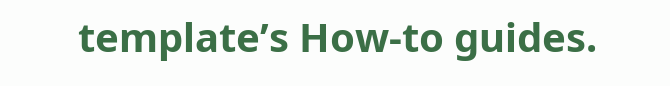template’s How-to guides.